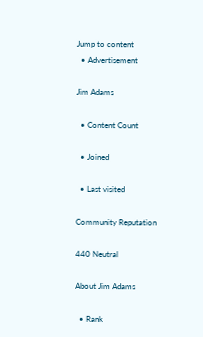Jump to content
  • Advertisement

Jim Adams

  • Content Count

  • Joined

  • Last visited

Community Reputation

440 Neutral

About Jim Adams

  • Rank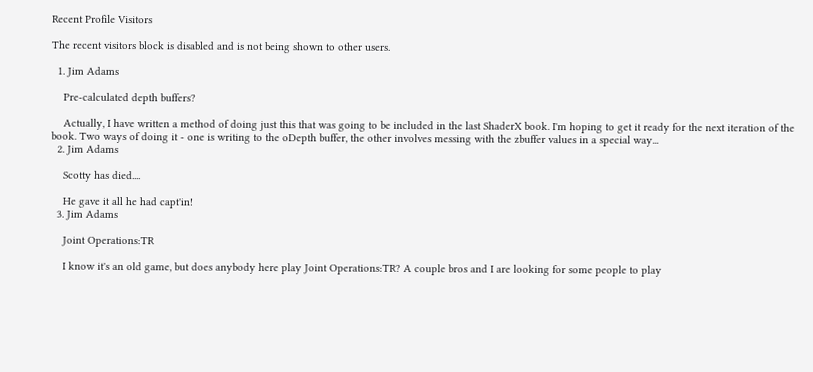Recent Profile Visitors

The recent visitors block is disabled and is not being shown to other users.

  1. Jim Adams

    Pre-calculated depth buffers?

    Actually, I have written a method of doing just this that was going to be included in the last ShaderX book. I'm hoping to get it ready for the next iteration of the book. Two ways of doing it - one is writing to the oDepth buffer, the other involves messing with the zbuffer values in a special way...
  2. Jim Adams

    Scotty has died....

    He gave it all he had capt'in!
  3. Jim Adams

    Joint Operations:TR

    I know it's an old game, but does anybody here play Joint Operations:TR? A couple bros and I are looking for some people to play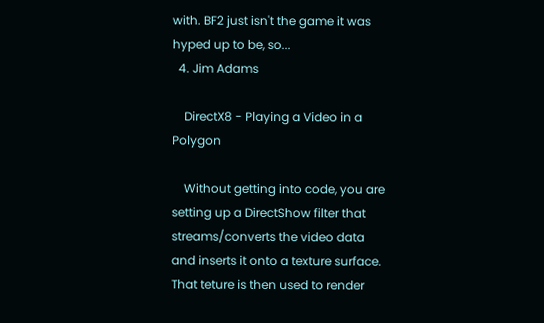with. BF2 just isn't the game it was hyped up to be, so...
  4. Jim Adams

    DirectX8 - Playing a Video in a Polygon

    Without getting into code, you are setting up a DirectShow filter that streams/converts the video data and inserts it onto a texture surface. That teture is then used to render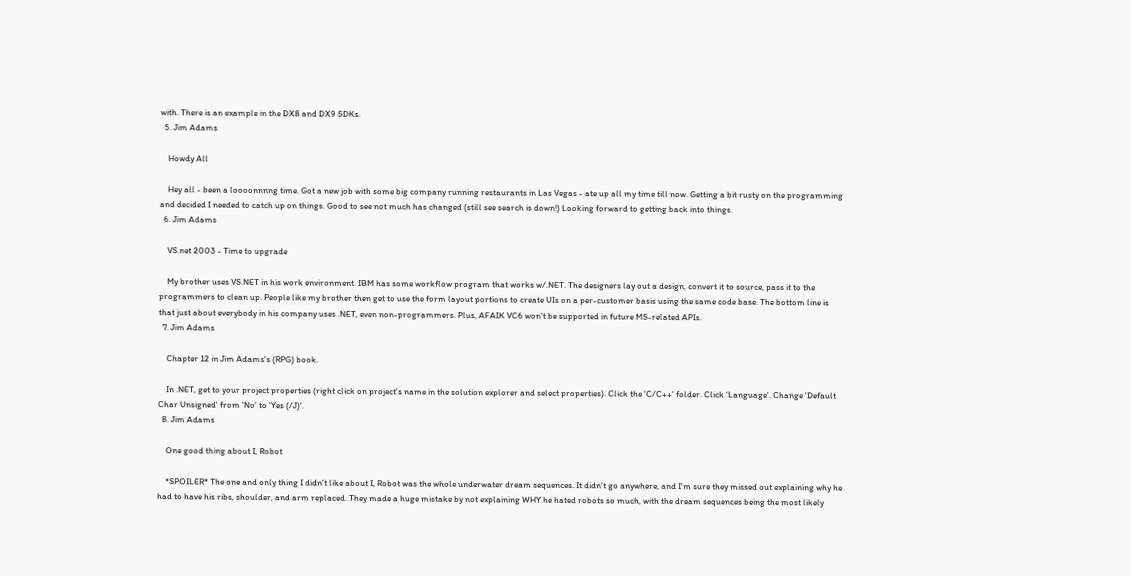with. There is an example in the DX8 and DX9 SDKs.
  5. Jim Adams

    Howdy All

    Hey all - been a loooonnnng time. Got a new job with some big company running restaurants in Las Vegas - ate up all my time till now. Getting a bit rusty on the programming and decided I needed to catch up on things. Good to see not much has changed (still see search is down!) Looking forward to getting back into things.
  6. Jim Adams

    VS.net 2003 - Time to upgrade

    My brother uses VS.NET in his work environment. IBM has some workflow program that works w/.NET. The designers lay out a design, convert it to source, pass it to the programmers to clean up. People like my brother then get to use the form layout portions to create UIs on a per-customer basis using the same code base. The bottom line is that just about everybody in his company uses .NET, even non-programmers. Plus, AFAIK VC6 won't be supported in future MS-related APIs.
  7. Jim Adams

    Chapter 12 in Jim Adams's (RPG) book.

    In .NET, get to your project properties (right click on project's name in the solution explorer and select properties). Click the 'C/C++' folder. Click 'Language'. Change 'Default Char Unsigned' from 'No' to 'Yes (/J)'.
  8. Jim Adams

    One good thing about I, Robot

    *SPOILER* The one and only thing I didn't like about I, Robot was the whole underwater dream sequences. It didn't go anywhere, and I'm sure they missed out explaining why he had to have his ribs, shoulder, and arm replaced. They made a huge mistake by not explaining WHY he hated robots so much, with the dream sequences being the most likely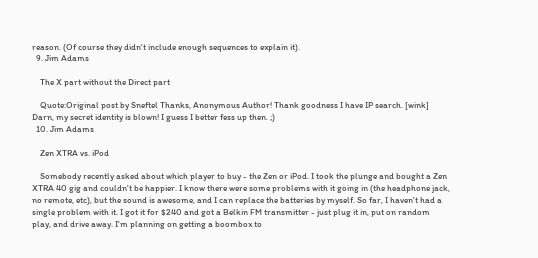reason. (Of course they didn't include enough sequences to explain it).
  9. Jim Adams

    The X part without the Direct part

    Quote:Original post by Sneftel Thanks, Anonymous Author! Thank goodness I have IP search. [wink] Darn, my secret identity is blown! I guess I better fess up then. ;)
  10. Jim Adams

    Zen XTRA vs. iPod

    Somebody recently asked about which player to buy - the Zen or iPod. I took the plunge and bought a Zen XTRA 40 gig and couldn't be happier. I know there were some problems with it going in (the headphone jack, no remote, etc), but the sound is awesome, and I can replace the batteries by myself. So far, I haven't had a single problem with it. I got it for $240 and got a Belkin FM transmitter - just plug it in, put on random play, and drive away. I'm planning on getting a boombox to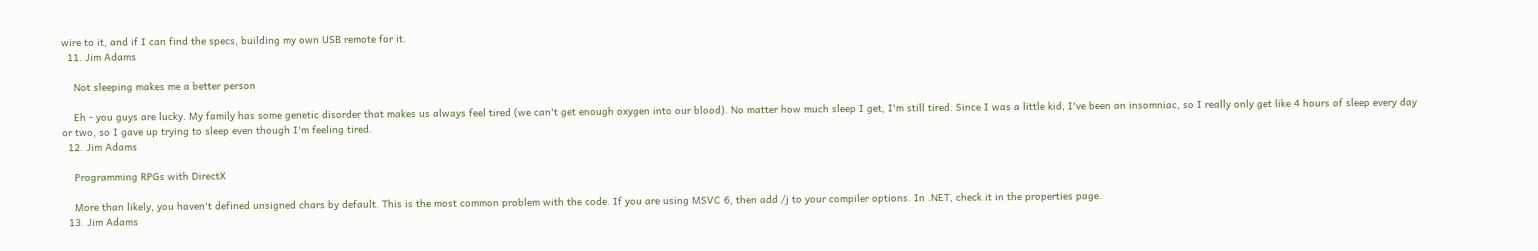wire to it, and if I can find the specs, building my own USB remote for it.
  11. Jim Adams

    Not sleeping makes me a better person

    Eh - you guys are lucky. My family has some genetic disorder that makes us always feel tired (we can't get enough oxygen into our blood). No matter how much sleep I get, I'm still tired. Since I was a little kid, I've been an insomniac, so I really only get like 4 hours of sleep every day or two, so I gave up trying to sleep even though I'm feeling tired.
  12. Jim Adams

    Programming RPGs with DirectX

    More than likely, you haven't defined unsigned chars by default. This is the most common problem with the code. If you are using MSVC 6, then add /j to your compiler options. In .NET, check it in the properties page.
  13. Jim Adams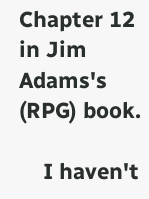Chapter 12 in Jim Adams's (RPG) book.

    I haven't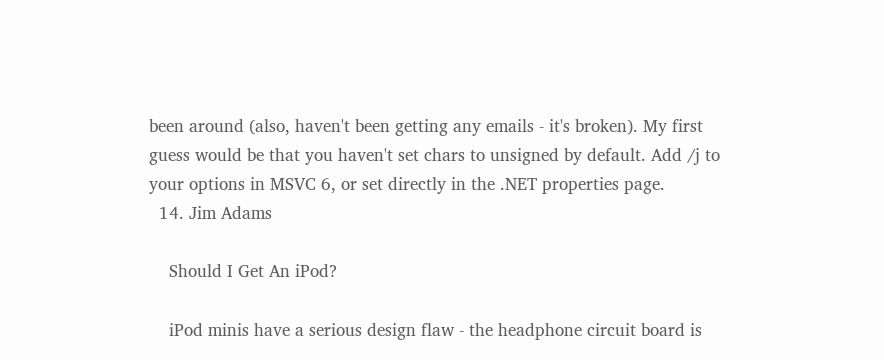been around (also, haven't been getting any emails - it's broken). My first guess would be that you haven't set chars to unsigned by default. Add /j to your options in MSVC 6, or set directly in the .NET properties page.
  14. Jim Adams

    Should I Get An iPod?

    iPod minis have a serious design flaw - the headphone circuit board is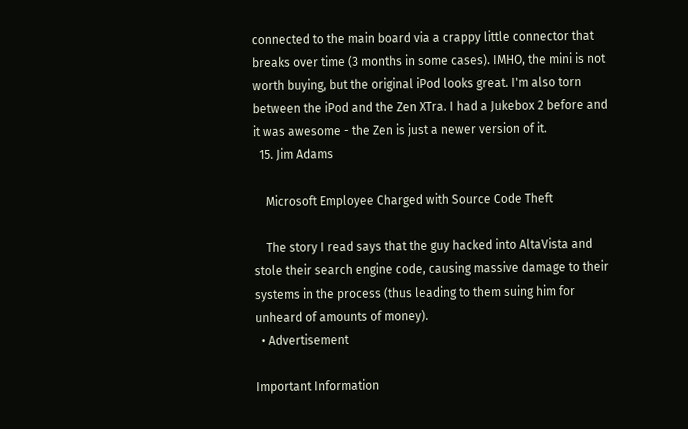connected to the main board via a crappy little connector that breaks over time (3 months in some cases). IMHO, the mini is not worth buying, but the original iPod looks great. I'm also torn between the iPod and the Zen XTra. I had a Jukebox 2 before and it was awesome - the Zen is just a newer version of it.
  15. Jim Adams

    Microsoft Employee Charged with Source Code Theft

    The story I read says that the guy hacked into AltaVista and stole their search engine code, causing massive damage to their systems in the process (thus leading to them suing him for unheard of amounts of money).
  • Advertisement

Important Information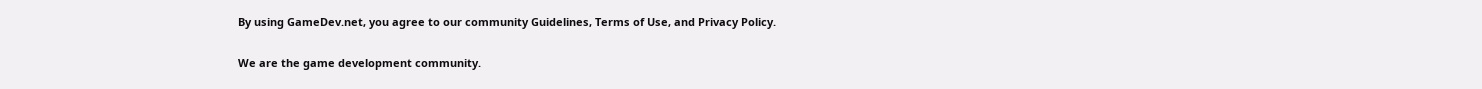By using GameDev.net, you agree to our community Guidelines, Terms of Use, and Privacy Policy.

We are the game development community.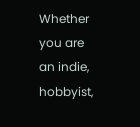Whether you are an indie, hobbyist,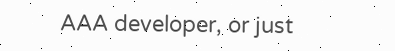AAA developer, or just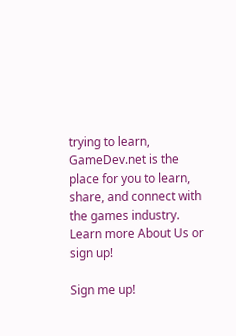trying to learn, GameDev.net is the place for you to learn, share, and connect with the games industry. Learn more About Us or sign up!

Sign me up!